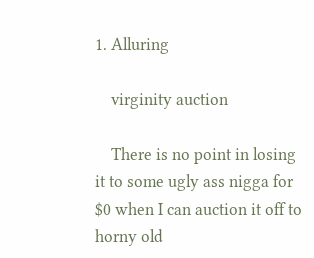1. Alluring

    virginity auction

    There is no point in losing it to some ugly ass nigga for $0 when I can auction it off to horny old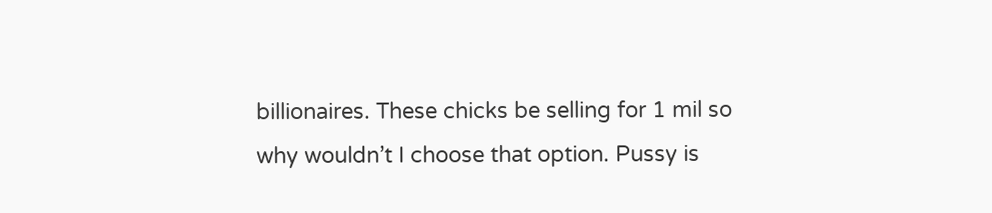billionaires. These chicks be selling for 1 mil so why wouldn’t I choose that option. Pussy is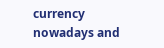currency nowadays and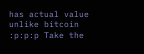has actual value unlike bitcoin :p:p:p Take the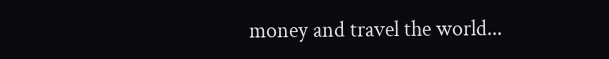money and travel the world...